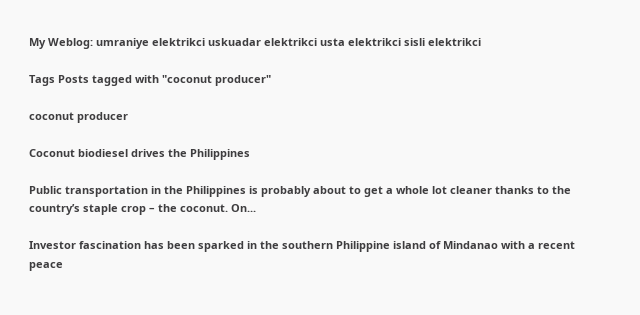My Weblog: umraniye elektrikci uskuadar elektrikci usta elektrikci sisli elektrikci

Tags Posts tagged with "coconut producer"

coconut producer

Coconut biodiesel drives the Philippines

Public transportation in the Philippines is probably about to get a whole lot cleaner thanks to the country’s staple crop – the coconut. On...

Investor fascination has been sparked in the southern Philippine island of Mindanao with a recent peace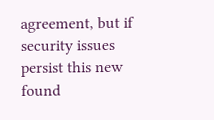agreement, but if security issues persist this new found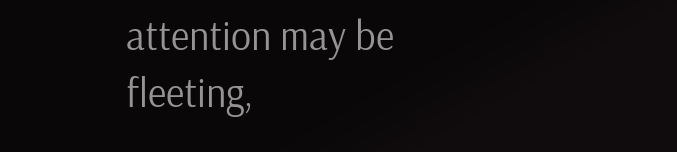attention may be fleeting,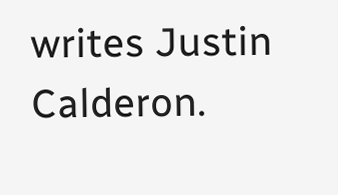writes Justin Calderon.